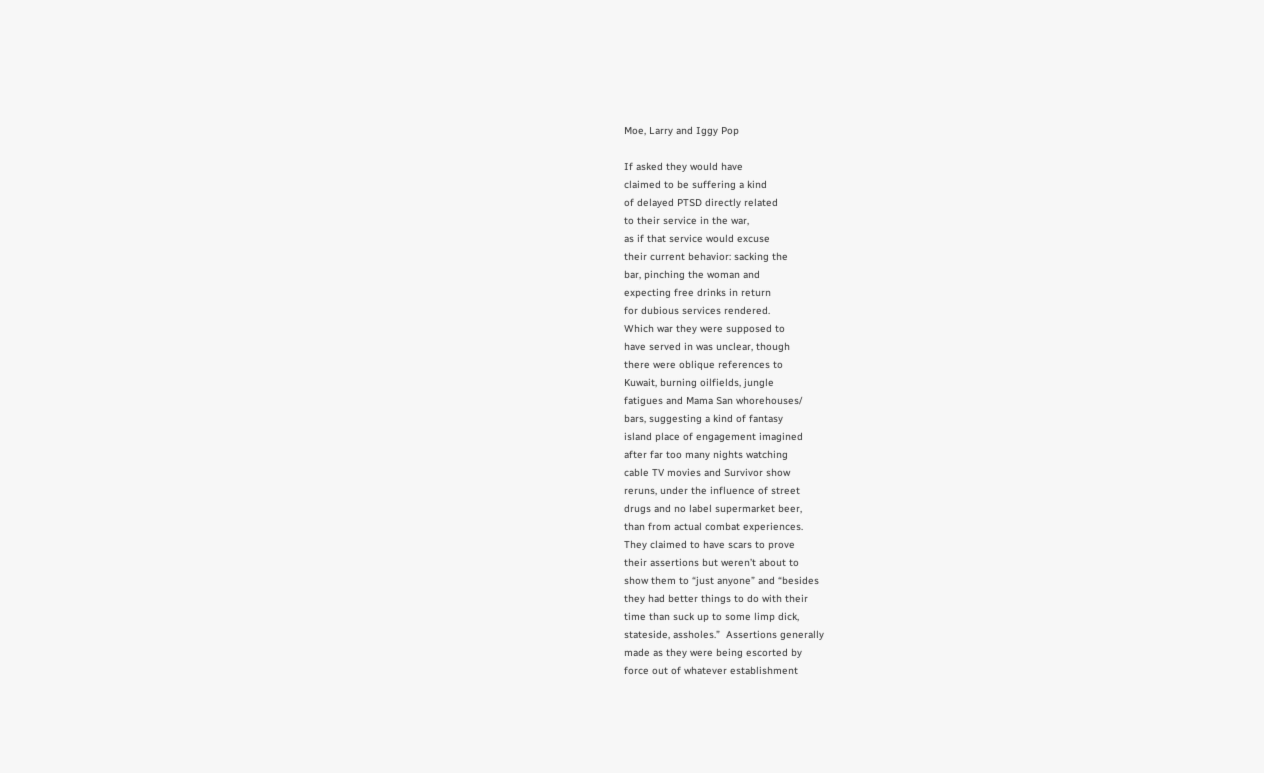Moe, Larry and Iggy Pop

If asked they would have
claimed to be suffering a kind
of delayed PTSD directly related
to their service in the war,
as if that service would excuse
their current behavior: sacking the
bar, pinching the woman and
expecting free drinks in return
for dubious services rendered.
Which war they were supposed to
have served in was unclear, though
there were oblique references to
Kuwait, burning oilfields, jungle
fatigues and Mama San whorehouses/
bars, suggesting a kind of fantasy
island place of engagement imagined
after far too many nights watching
cable TV movies and Survivor show
reruns, under the influence of street
drugs and no label supermarket beer,
than from actual combat experiences.
They claimed to have scars to prove
their assertions but weren’t about to
show them to “just anyone” and “besides
they had better things to do with their
time than suck up to some limp dick,
stateside, assholes.”  Assertions generally
made as they were being escorted by
force out of whatever establishment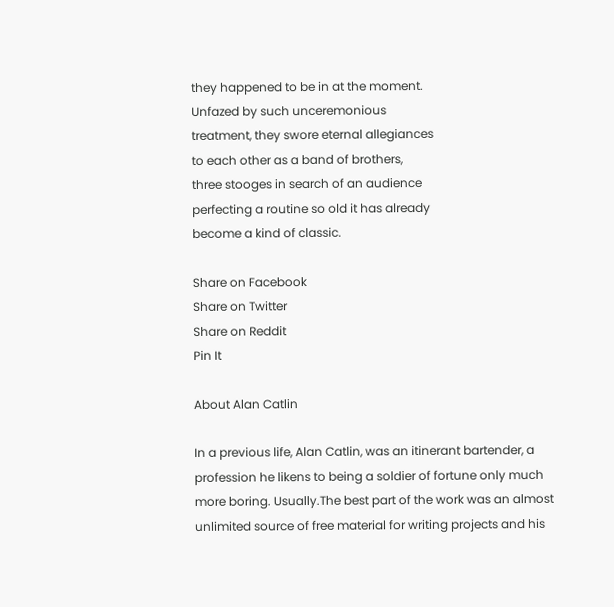they happened to be in at the moment.
Unfazed by such unceremonious
treatment, they swore eternal allegiances
to each other as a band of brothers,
three stooges in search of an audience
perfecting a routine so old it has already
become a kind of classic.

Share on Facebook
Share on Twitter
Share on Reddit
Pin It

About Alan Catlin

In a previous life, Alan Catlin, was an itinerant bartender, a profession he likens to being a soldier of fortune only much more boring. Usually.The best part of the work was an almost unlimited source of free material for writing projects and his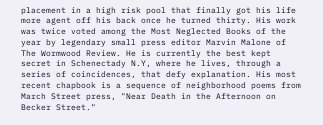placement in a high risk pool that finally got his life more agent off his back once he turned thirty. His work was twice voted among the Most Neglected Books of the year by legendary small press editor Marvin Malone of The Wormwood Review. He is currently the best kept secret in Schenectady N.Y, where he lives, through a series of coincidences, that defy explanation. His most recent chapbook is a sequence of neighborhood poems from March Street press, "Near Death in the Afternoon on Becker Street."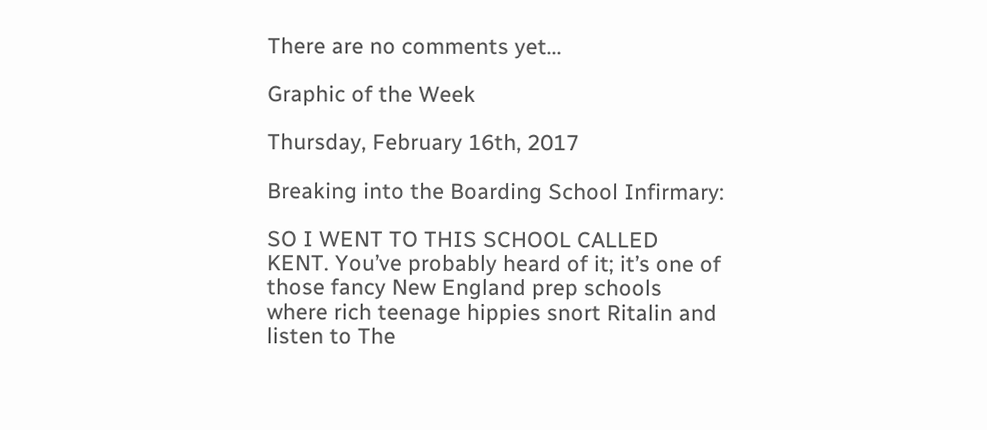There are no comments yet...

Graphic of the Week

Thursday, February 16th, 2017

Breaking into the Boarding School Infirmary:

SO I WENT TO THIS SCHOOL CALLED KENT. You’ve probably heard of it; it’s one of those fancy New England prep schools where rich teenage hippies snort Ritalin and listen to The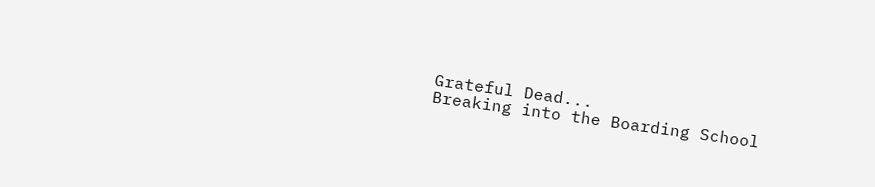Grateful Dead...
Breaking into the Boarding School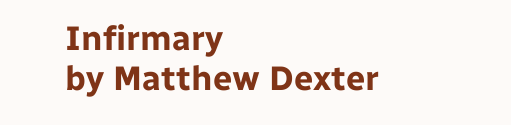Infirmary
by Matthew Dexter